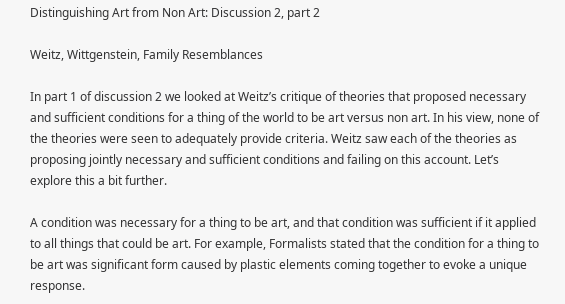Distinguishing Art from Non Art: Discussion 2, part 2

Weitz, Wittgenstein, Family Resemblances

In part 1 of discussion 2 we looked at Weitz’s critique of theories that proposed necessary and sufficient conditions for a thing of the world to be art versus non art. In his view, none of the theories were seen to adequately provide criteria. Weitz saw each of the theories as proposing jointly necessary and sufficient conditions and failing on this account. Let’s explore this a bit further.

A condition was necessary for a thing to be art, and that condition was sufficient if it applied to all things that could be art. For example, Formalists stated that the condition for a thing to be art was significant form caused by plastic elements coming together to evoke a unique response.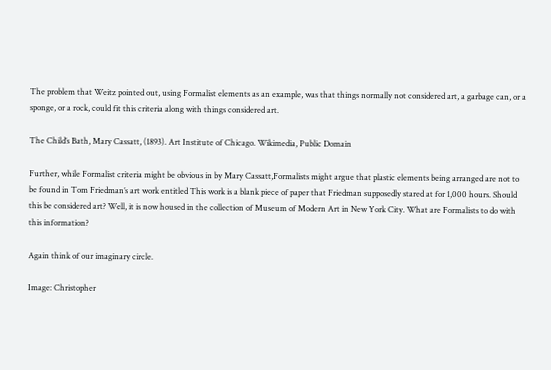The problem that Weitz pointed out, using Formalist elements as an example, was that things normally not considered art, a garbage can, or a sponge, or a rock, could fit this criteria along with things considered art.

The Child’s Bath, Mary Cassatt, (1893). Art Institute of Chicago. Wikimedia, Public Domain

Further, while Formalist criteria might be obvious in by Mary Cassatt,Formalists might argue that plastic elements being arranged are not to be found in Tom Friedman’s art work entitled This work is a blank piece of paper that Friedman supposedly stared at for 1,000 hours. Should this be considered art? Well, it is now housed in the collection of Museum of Modern Art in New York City. What are Formalists to do with this information?

Again think of our imaginary circle.

Image: Christopher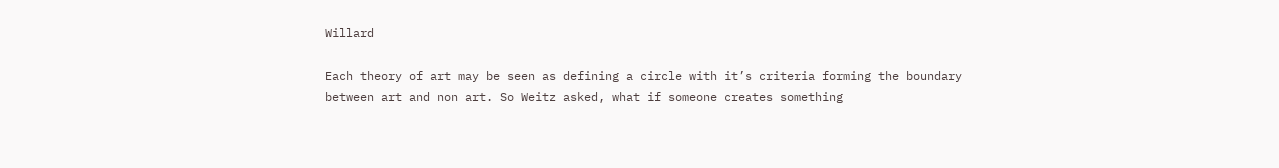Willard

Each theory of art may be seen as defining a circle with it’s criteria forming the boundary between art and non art. So Weitz asked, what if someone creates something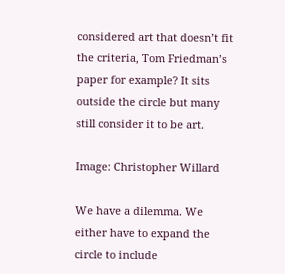considered art that doesn’t fit the criteria, Tom Friedman’s paper for example? It sits outside the circle but many still consider it to be art.

Image: Christopher Willard

We have a dilemma. We either have to expand the circle to include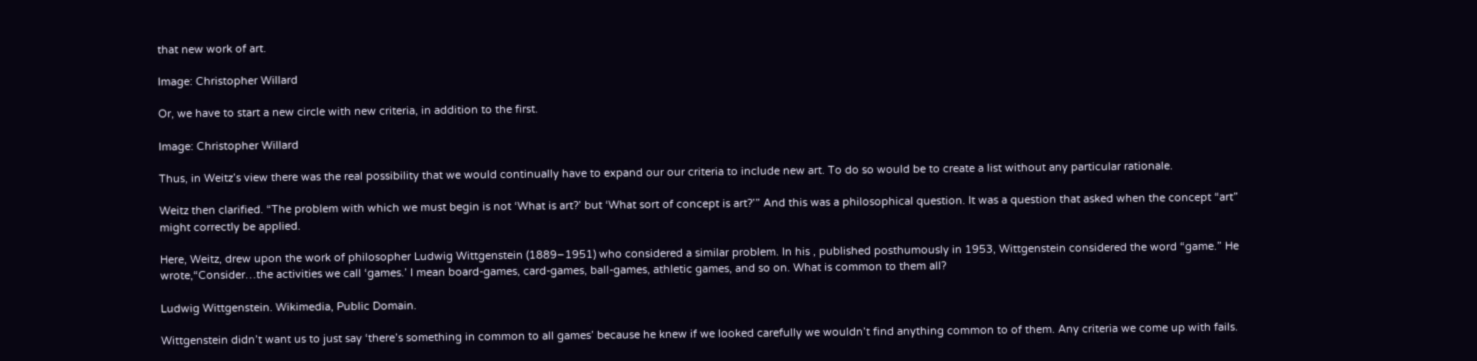that new work of art.

Image: Christopher Willard

Or, we have to start a new circle with new criteria, in addition to the first.

Image: Christopher Willard

Thus, in Weitz’s view there was the real possibility that we would continually have to expand our our criteria to include new art. To do so would be to create a list without any particular rationale.

Weitz then clarified. “The problem with which we must begin is not ‘What is art?’ but ‘What sort of concept is art?’” And this was a philosophical question. It was a question that asked when the concept “art” might correctly be applied.

Here, Weitz, drew upon the work of philosopher Ludwig Wittgenstein (1889–1951) who considered a similar problem. In his , published posthumously in 1953, Wittgenstein considered the word “game.” He wrote,“Consider…the activities we call ‘games.’ I mean board-games, card-games, ball-games, athletic games, and so on. What is common to them all?

Ludwig Wittgenstein. Wikimedia, Public Domain.

Wittgenstein didn’t want us to just say ‘there’s something in common to all games’ because he knew if we looked carefully we wouldn’t find anything common to of them. Any criteria we come up with fails.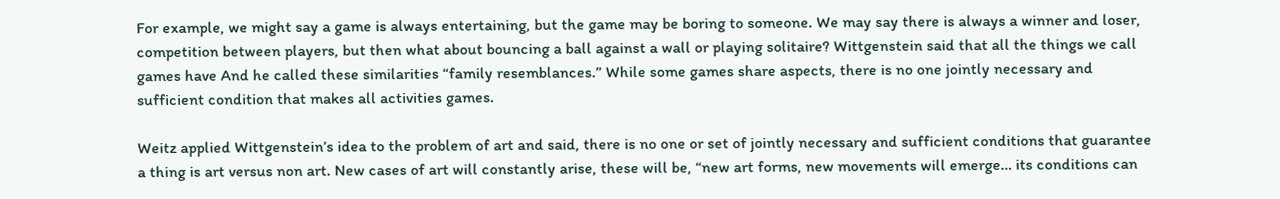For example, we might say a game is always entertaining, but the game may be boring to someone. We may say there is always a winner and loser, competition between players, but then what about bouncing a ball against a wall or playing solitaire? Wittgenstein said that all the things we call games have And he called these similarities “family resemblances.” While some games share aspects, there is no one jointly necessary and sufficient condition that makes all activities games.

Weitz applied Wittgenstein’s idea to the problem of art and said, there is no one or set of jointly necessary and sufficient conditions that guarantee a thing is art versus non art. New cases of art will constantly arise, these will be, “new art forms, new movements will emerge… its conditions can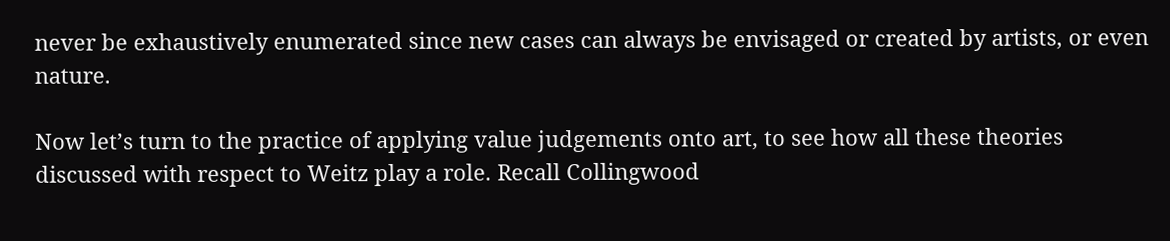never be exhaustively enumerated since new cases can always be envisaged or created by artists, or even nature.

Now let’s turn to the practice of applying value judgements onto art, to see how all these theories discussed with respect to Weitz play a role. Recall Collingwood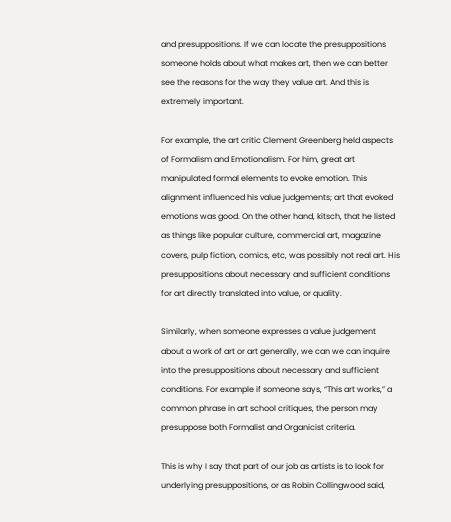and presuppositions. If we can locate the presuppositions someone holds about what makes art, then we can better see the reasons for the way they value art. And this is extremely important.

For example, the art critic Clement Greenberg held aspects of Formalism and Emotionalism. For him, great art manipulated formal elements to evoke emotion. This alignment influenced his value judgements; art that evoked emotions was good. On the other hand, kitsch, that he listed as things like popular culture, commercial art, magazine covers, pulp fiction, comics, etc, was possibly not real art. His presuppositions about necessary and sufficient conditions for art directly translated into value, or quality.

Similarly, when someone expresses a value judgement about a work of art or art generally, we can we can inquire into the presuppositions about necessary and sufficient conditions. For example if someone says, “This art works,” a common phrase in art school critiques, the person may presuppose both Formalist and Organicist criteria.

This is why I say that part of our job as artists is to look for underlying presuppositions, or as Robin Collingwood said,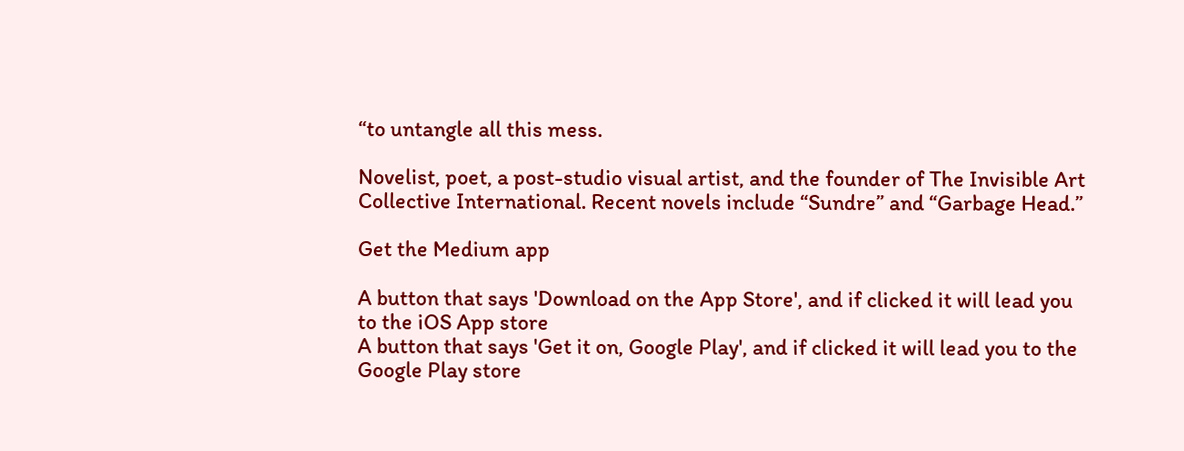“to untangle all this mess.

Novelist, poet, a post-studio visual artist, and the founder of The Invisible Art Collective International. Recent novels include “Sundre” and “Garbage Head.”

Get the Medium app

A button that says 'Download on the App Store', and if clicked it will lead you to the iOS App store
A button that says 'Get it on, Google Play', and if clicked it will lead you to the Google Play store